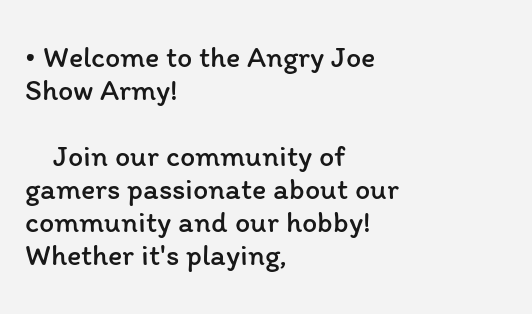• Welcome to the Angry Joe Show Army!

    Join our community of gamers passionate about our community and our hobby! Whether it's playing,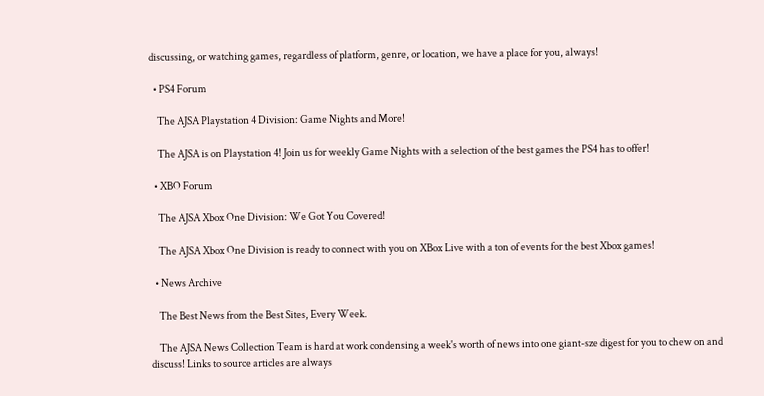discussing, or watching games, regardless of platform, genre, or location, we have a place for you, always!

  • PS4 Forum

    The AJSA Playstation 4 Division: Game Nights and More!

    The AJSA is on Playstation 4! Join us for weekly Game Nights with a selection of the best games the PS4 has to offer!

  • XBO Forum

    The AJSA Xbox One Division: We Got You Covered!

    The AJSA Xbox One Division is ready to connect with you on XBox Live with a ton of events for the best Xbox games!

  • News Archive

    The Best News from the Best Sites, Every Week.

    The AJSA News Collection Team is hard at work condensing a week's worth of news into one giant-sze digest for you to chew on and discuss! Links to source articles are always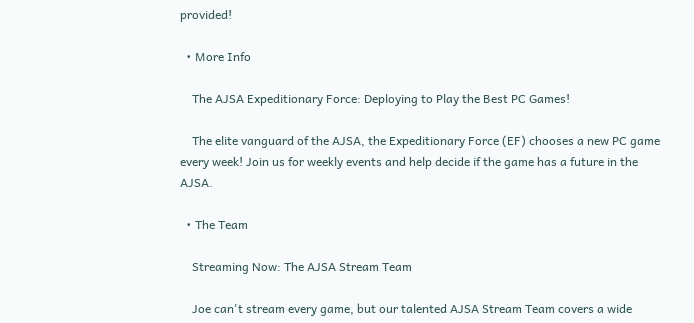provided!

  • More Info

    The AJSA Expeditionary Force: Deploying to Play the Best PC Games!

    The elite vanguard of the AJSA, the Expeditionary Force (EF) chooses a new PC game every week! Join us for weekly events and help decide if the game has a future in the AJSA.

  • The Team

    Streaming Now: The AJSA Stream Team

    Joe can't stream every game, but our talented AJSA Stream Team covers a wide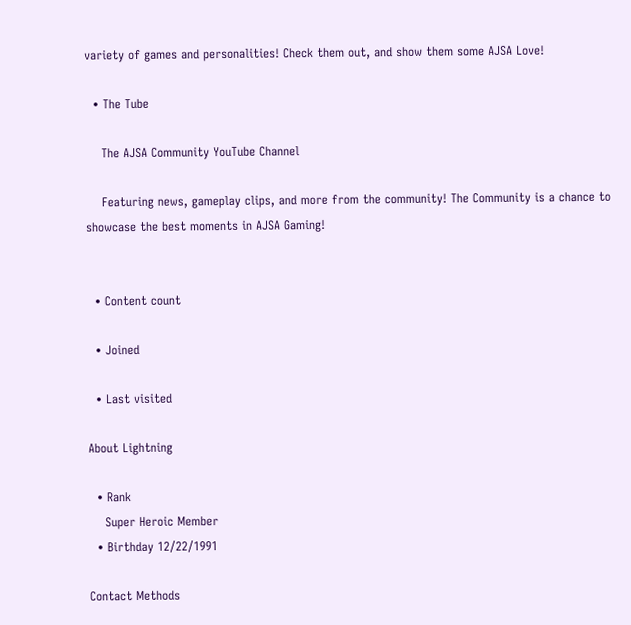variety of games and personalities! Check them out, and show them some AJSA Love!

  • The Tube

    The AJSA Community YouTube Channel

    Featuring news, gameplay clips, and more from the community! The Community is a chance to showcase the best moments in AJSA Gaming!


  • Content count

  • Joined

  • Last visited

About Lightning

  • Rank
    Super Heroic Member
  • Birthday 12/22/1991

Contact Methods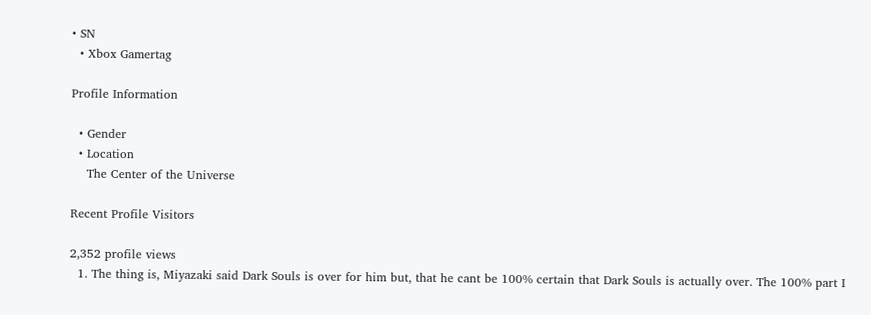• SN
  • Xbox Gamertag

Profile Information

  • Gender
  • Location
    The Center of the Universe

Recent Profile Visitors

2,352 profile views
  1. The thing is, Miyazaki said Dark Souls is over for him but, that he cant be 100% certain that Dark Souls is actually over. The 100% part I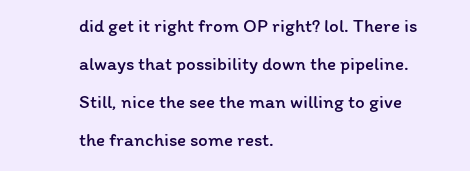did get it right from OP right? lol. There is always that possibility down the pipeline. Still, nice the see the man willing to give the franchise some rest.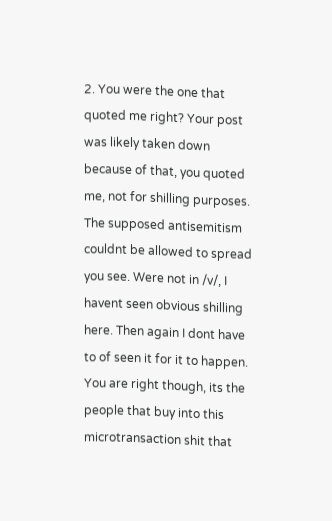2. You were the one that quoted me right? Your post was likely taken down because of that, you quoted me, not for shilling purposes. The supposed antisemitism couldnt be allowed to spread you see. Were not in /v/, I havent seen obvious shilling here. Then again I dont have to of seen it for it to happen. You are right though, its the people that buy into this microtransaction shit that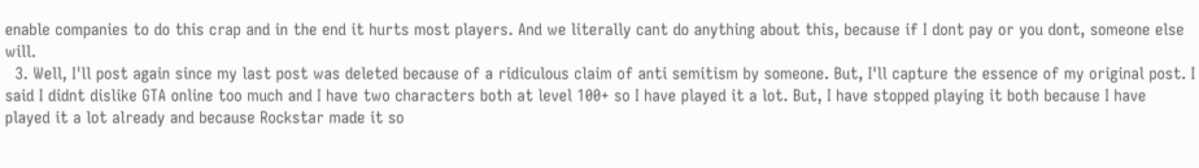enable companies to do this crap and in the end it hurts most players. And we literally cant do anything about this, because if I dont pay or you dont, someone else will.
  3. Well, I'll post again since my last post was deleted because of a ridiculous claim of anti semitism by someone. But, I'll capture the essence of my original post. I said I didnt dislike GTA online too much and I have two characters both at level 100+ so I have played it a lot. But, I have stopped playing it both because I have played it a lot already and because Rockstar made it so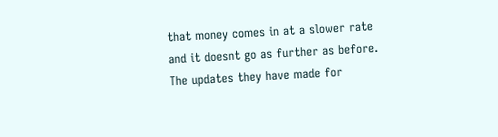that money comes in at a slower rate and it doesnt go as further as before. The updates they have made for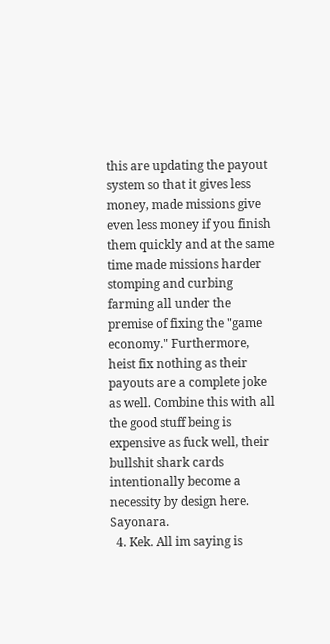this are updating the payout system so that it gives less money, made missions give even less money if you finish them quickly and at the same time made missions harder stomping and curbing farming all under the premise of fixing the "game economy." Furthermore, heist fix nothing as their payouts are a complete joke as well. Combine this with all the good stuff being is expensive as fuck well, their bullshit shark cards intentionally become a necessity by design here. Sayonara.
  4. Kek. All im saying is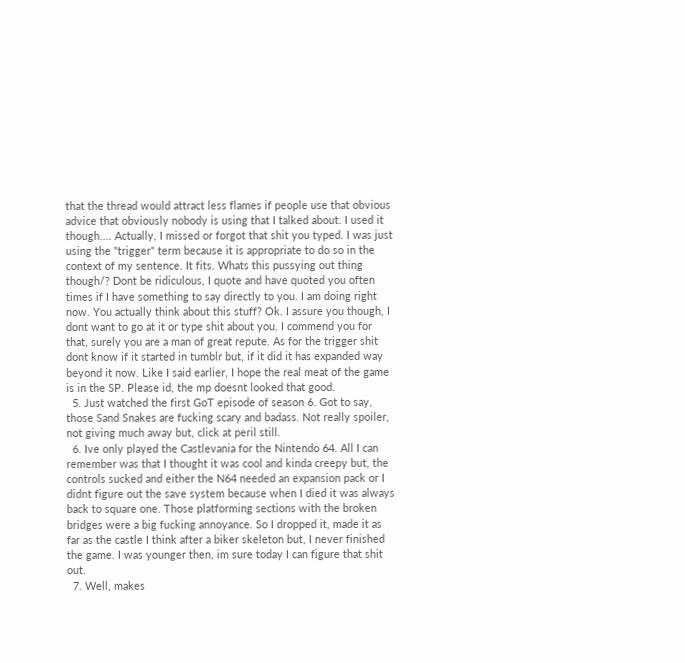that the thread would attract less flames if people use that obvious advice that obviously nobody is using that I talked about. I used it though.... Actually, I missed or forgot that shit you typed. I was just using the "trigger" term because it is appropriate to do so in the context of my sentence. It fits. Whats this pussying out thing though/? Dont be ridiculous, I quote and have quoted you often times if I have something to say directly to you. I am doing right now. You actually think about this stuff? Ok. I assure you though, I dont want to go at it or type shit about you. I commend you for that, surely you are a man of great repute. As for the trigger shit dont know if it started in tumblr but, if it did it has expanded way beyond it now. Like I said earlier, I hope the real meat of the game is in the SP. Please id, the mp doesnt looked that good.
  5. Just watched the first GoT episode of season 6. Got to say, those Sand Snakes are fucking scary and badass. Not really spoiler, not giving much away but, click at peril still.
  6. Ive only played the Castlevania for the Nintendo 64. All I can remember was that I thought it was cool and kinda creepy but, the controls sucked and either the N64 needed an expansion pack or I didnt figure out the save system because when I died it was always back to square one. Those platforming sections with the broken bridges were a big fucking annoyance. So I dropped it, made it as far as the castle I think after a biker skeleton but, I never finished the game. I was younger then, im sure today I can figure that shit out.
  7. Well, makes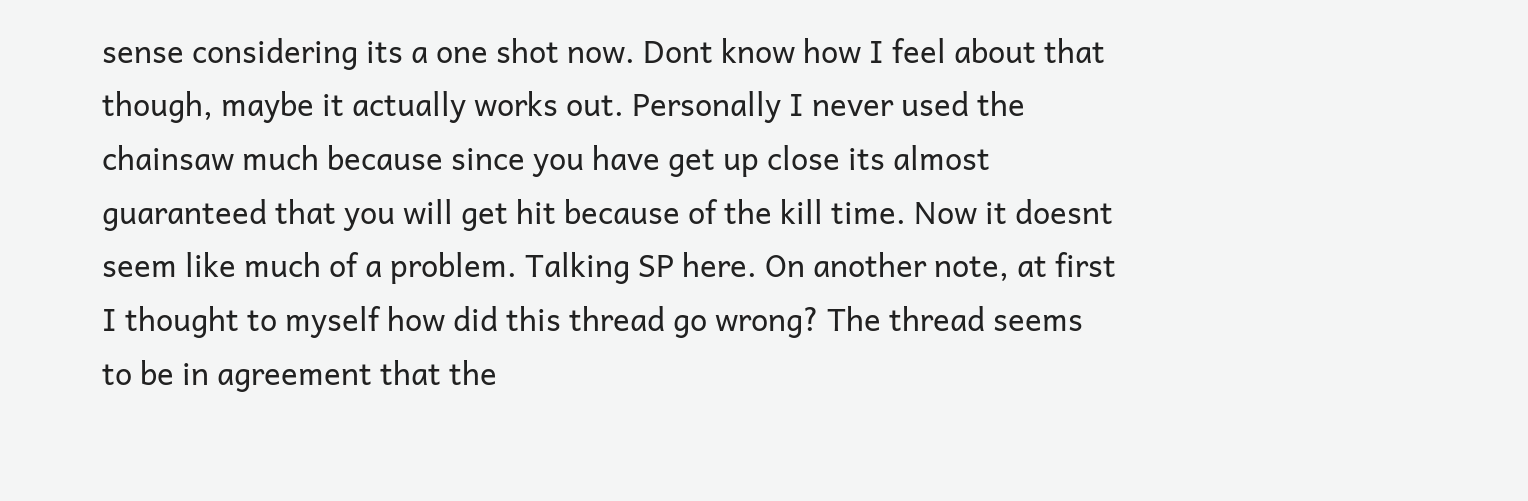sense considering its a one shot now. Dont know how I feel about that though, maybe it actually works out. Personally I never used the chainsaw much because since you have get up close its almost guaranteed that you will get hit because of the kill time. Now it doesnt seem like much of a problem. Talking SP here. On another note, at first I thought to myself how did this thread go wrong? The thread seems to be in agreement that the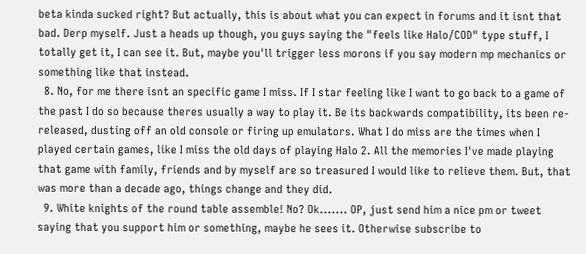beta kinda sucked right? But actually, this is about what you can expect in forums and it isnt that bad. Derp myself. Just a heads up though, you guys saying the "feels like Halo/COD" type stuff, I totally get it, I can see it. But, maybe you'll trigger less morons if you say modern mp mechanics or something like that instead.
  8. No, for me there isnt an specific game I miss. If I star feeling like I want to go back to a game of the past I do so because theres usually a way to play it. Be its backwards compatibility, its been re-released, dusting off an old console or firing up emulators. What I do miss are the times when I played certain games, like I miss the old days of playing Halo 2. All the memories I've made playing that game with family, friends and by myself are so treasured I would like to relieve them. But, that was more than a decade ago, things change and they did.
  9. White knights of the round table assemble! No? Ok....... OP, just send him a nice pm or tweet saying that you support him or something, maybe he sees it. Otherwise subscribe to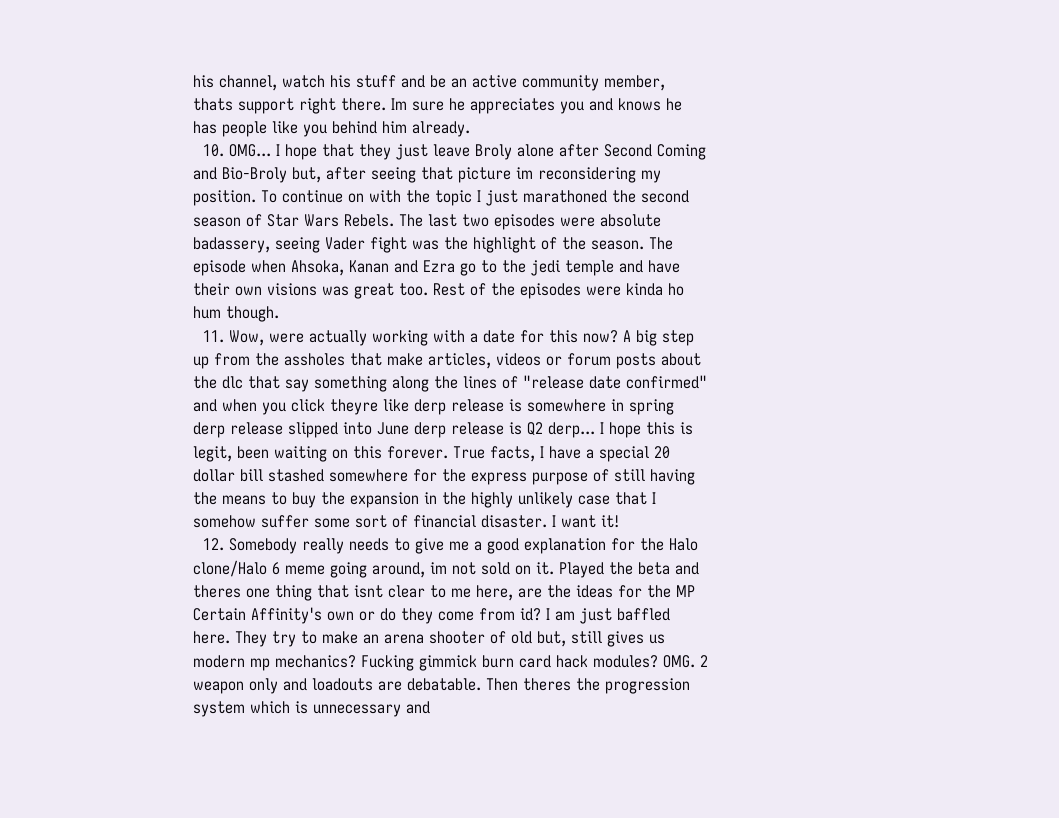his channel, watch his stuff and be an active community member, thats support right there. Im sure he appreciates you and knows he has people like you behind him already.
  10. OMG... I hope that they just leave Broly alone after Second Coming and Bio-Broly but, after seeing that picture im reconsidering my position. To continue on with the topic I just marathoned the second season of Star Wars Rebels. The last two episodes were absolute badassery, seeing Vader fight was the highlight of the season. The episode when Ahsoka, Kanan and Ezra go to the jedi temple and have their own visions was great too. Rest of the episodes were kinda ho hum though.
  11. Wow, were actually working with a date for this now? A big step up from the assholes that make articles, videos or forum posts about the dlc that say something along the lines of "release date confirmed" and when you click theyre like derp release is somewhere in spring derp release slipped into June derp release is Q2 derp... I hope this is legit, been waiting on this forever. True facts, I have a special 20 dollar bill stashed somewhere for the express purpose of still having the means to buy the expansion in the highly unlikely case that I somehow suffer some sort of financial disaster. I want it!
  12. Somebody really needs to give me a good explanation for the Halo clone/Halo 6 meme going around, im not sold on it. Played the beta and theres one thing that isnt clear to me here, are the ideas for the MP Certain Affinity's own or do they come from id? I am just baffled here. They try to make an arena shooter of old but, still gives us modern mp mechanics? Fucking gimmick burn card hack modules? OMG. 2 weapon only and loadouts are debatable. Then theres the progression system which is unnecessary and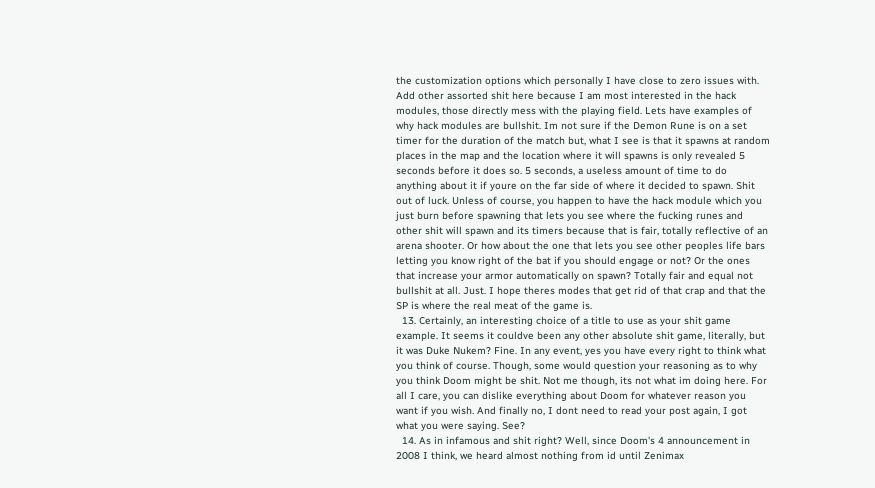the customization options which personally I have close to zero issues with. Add other assorted shit here because I am most interested in the hack modules, those directly mess with the playing field. Lets have examples of why hack modules are bullshit. Im not sure if the Demon Rune is on a set timer for the duration of the match but, what I see is that it spawns at random places in the map and the location where it will spawns is only revealed 5 seconds before it does so. 5 seconds, a useless amount of time to do anything about it if youre on the far side of where it decided to spawn. Shit out of luck. Unless of course, you happen to have the hack module which you just burn before spawning that lets you see where the fucking runes and other shit will spawn and its timers because that is fair, totally reflective of an arena shooter. Or how about the one that lets you see other peoples life bars letting you know right of the bat if you should engage or not? Or the ones that increase your armor automatically on spawn? Totally fair and equal not bullshit at all. Just. I hope theres modes that get rid of that crap and that the SP is where the real meat of the game is.
  13. Certainly, an interesting choice of a title to use as your shit game example. It seems it couldve been any other absolute shit game, literally, but it was Duke Nukem? Fine. In any event, yes you have every right to think what you think of course. Though, some would question your reasoning as to why you think Doom might be shit. Not me though, its not what im doing here. For all I care, you can dislike everything about Doom for whatever reason you want if you wish. And finally no, I dont need to read your post again, I got what you were saying. See?
  14. As in infamous and shit right? Well, since Doom's 4 announcement in 2008 I think, we heard almost nothing from id until Zenimax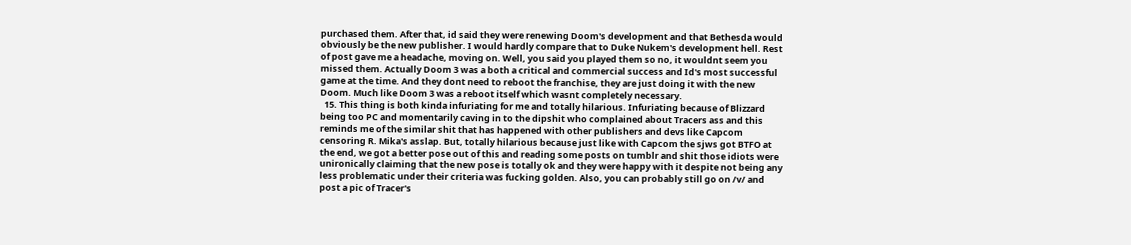purchased them. After that, id said they were renewing Doom's development and that Bethesda would obviously be the new publisher. I would hardly compare that to Duke Nukem's development hell. Rest of post gave me a headache, moving on. Well, you said you played them so no, it wouldnt seem you missed them. Actually Doom 3 was a both a critical and commercial success and Id's most successful game at the time. And they dont need to reboot the franchise, they are just doing it with the new Doom. Much like Doom 3 was a reboot itself which wasnt completely necessary.
  15. This thing is both kinda infuriating for me and totally hilarious. Infuriating because of Blizzard being too PC and momentarily caving in to the dipshit who complained about Tracers ass and this reminds me of the similar shit that has happened with other publishers and devs like Capcom censoring R. Mika's asslap. But, totally hilarious because just like with Capcom the sjws got BTFO at the end, we got a better pose out of this and reading some posts on tumblr and shit those idiots were unironically claiming that the new pose is totally ok and they were happy with it despite not being any less problematic under their criteria was fucking golden. Also, you can probably still go on /v/ and post a pic of Tracer's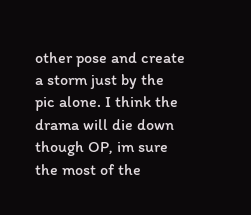other pose and create a storm just by the pic alone. I think the drama will die down though OP, im sure the most of the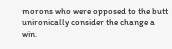morons who were opposed to the butt unironically consider the change a win.